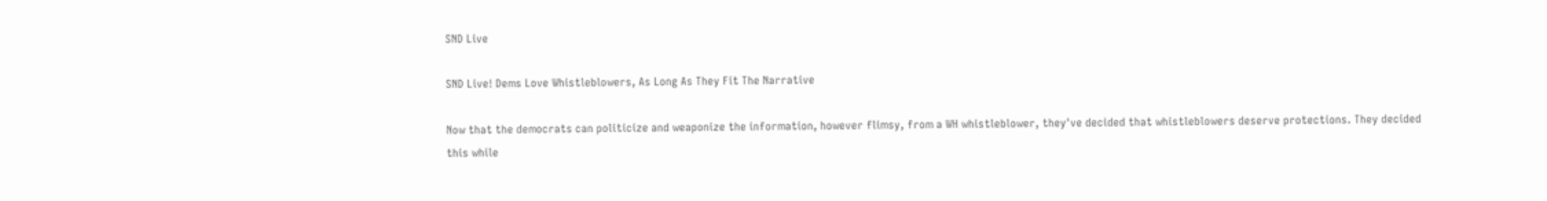SND Live

SND Live! Dems Love Whistleblowers, As Long As They Fit The Narrative

Now that the democrats can politicize and weaponize the information, however flimsy, from a WH whistleblower, they've decided that whistleblowers deserve protections. They decided this while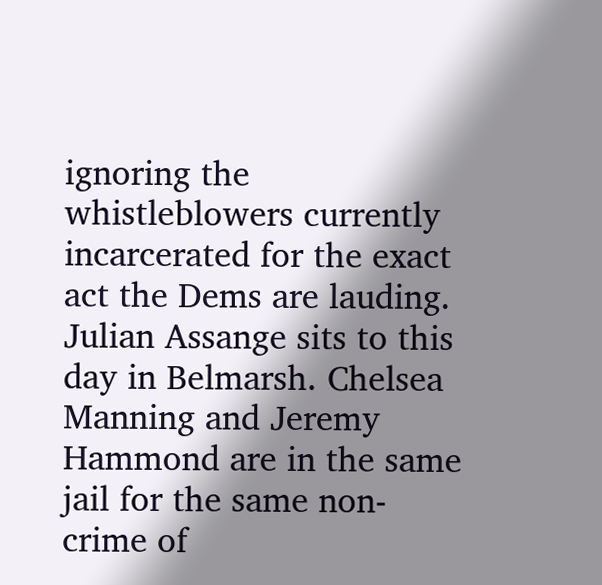ignoring the whistleblowers currently incarcerated for the exact act the Dems are lauding. Julian Assange sits to this day in Belmarsh. Chelsea Manning and Jeremy Hammond are in the same jail for the same non-crime of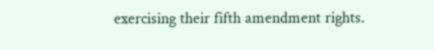exercising their fifth amendment rights.